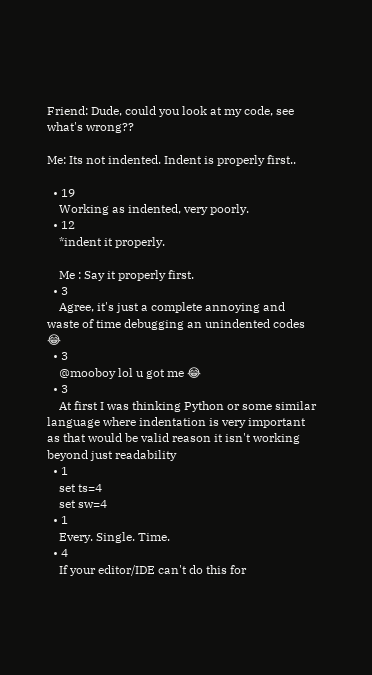Friend: Dude, could you look at my code, see what's wrong??

Me: Its not indented. Indent is properly first..

  • 19
    Working as indented, very poorly.
  • 12
    *indent it properly.

    Me : Say it properly first.
  • 3
    Agree, it's just a complete annoying and waste of time debugging an unindented codes 😂
  • 3
    @mooboy lol u got me 😂
  • 3
    At first I was thinking Python or some similar language where indentation is very important as that would be valid reason it isn't working beyond just readability
  • 1
    set ts=4
    set sw=4
  • 1
    Every. Single. Time.
  • 4
    If your editor/IDE can't do this for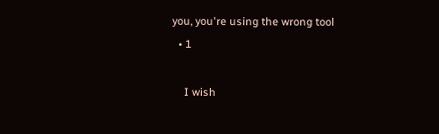you, you're using the wrong tool
  • 1

    I wish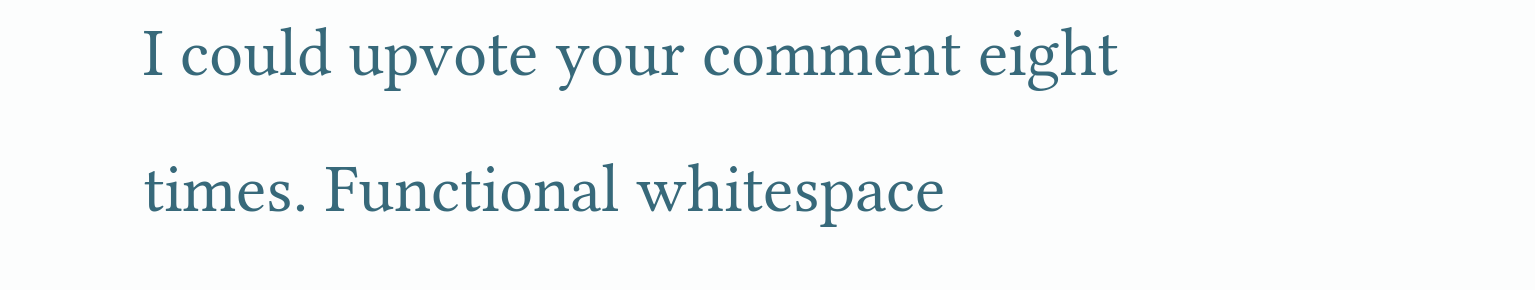I could upvote your comment eight times. Functional whitespace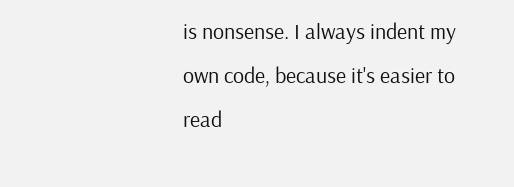is nonsense. I always indent my own code, because it's easier to read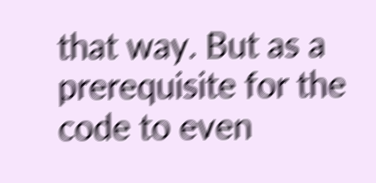that way. But as a prerequisite for the code to even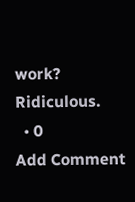work? Ridiculous.
  • 0
Add Comment